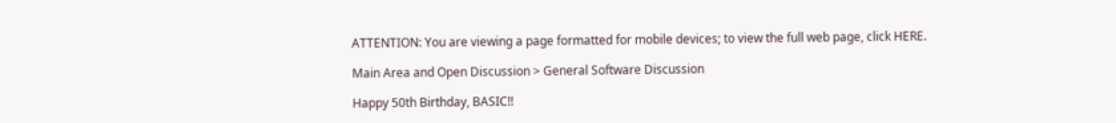ATTENTION: You are viewing a page formatted for mobile devices; to view the full web page, click HERE.

Main Area and Open Discussion > General Software Discussion

Happy 50th Birthday, BASIC!!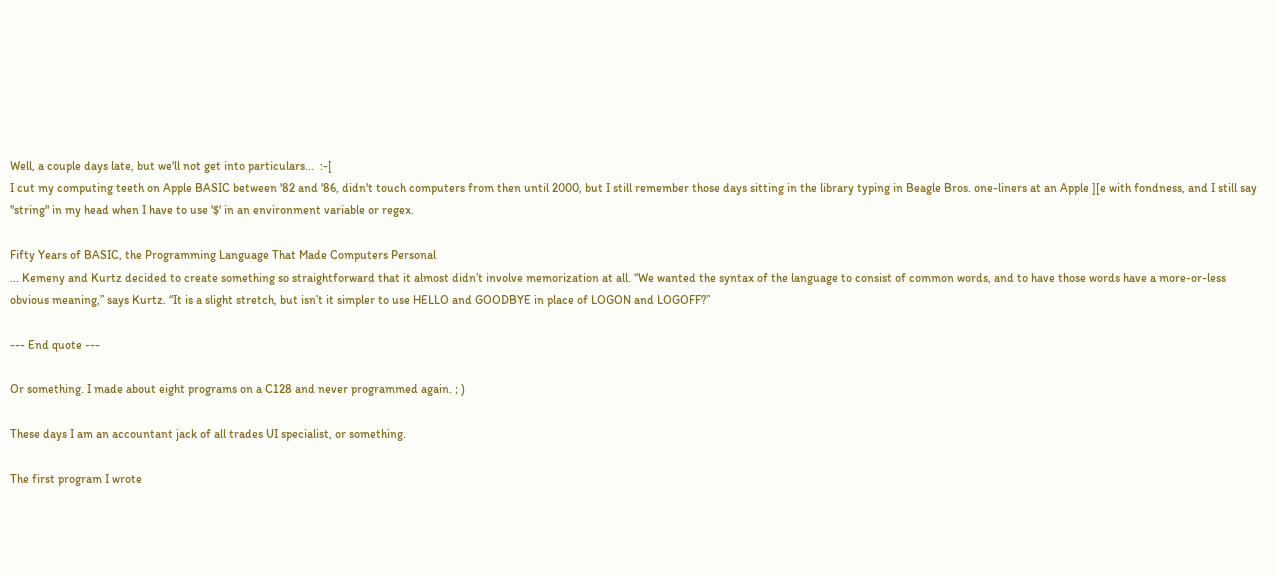Well, a couple days late, but we'll not get into particulars...  :-[
I cut my computing teeth on Apple BASIC between '82 and '86, didn't touch computers from then until 2000, but I still remember those days sitting in the library typing in Beagle Bros. one-liners at an Apple ][e with fondness, and I still say "string" in my head when I have to use '$' in an environment variable or regex.

Fifty Years of BASIC, the Programming Language That Made Computers Personal
... Kemeny and Kurtz decided to create something so straightforward that it almost didn’t involve memorization at all. “We wanted the syntax of the language to consist of common words, and to have those words have a more-or-less obvious meaning,” says Kurtz. “It is a slight stretch, but isn’t it simpler to use HELLO and GOODBYE in place of LOGON and LOGOFF?”

--- End quote ---

Or something. I made about eight programs on a C128 and never programmed again. ; )

These days I am an accountant jack of all trades UI specialist, or something.

The first program I wrote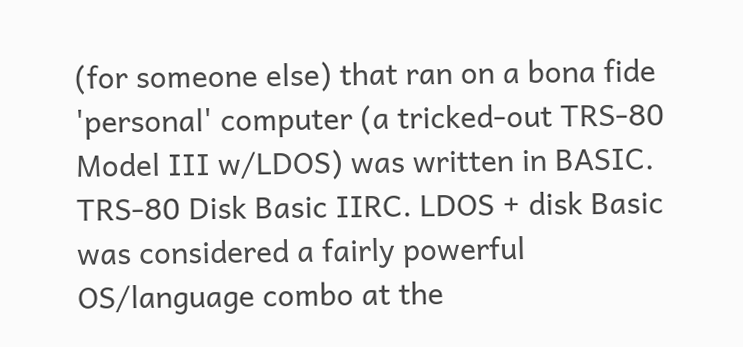(for someone else) that ran on a bona fide 'personal' computer (a tricked-out TRS-80 Model III w/LDOS) was written in BASIC. TRS-80 Disk Basic IIRC. LDOS + disk Basic was considered a fairly powerful OS/language combo at the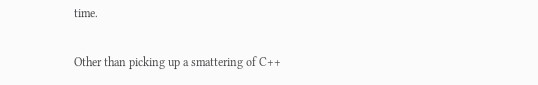time.

Other than picking up a smattering of C++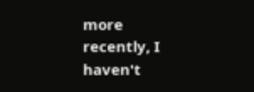more recently, I haven't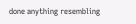done anything resembling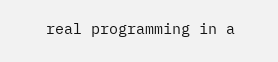real programming in a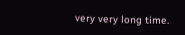very very long time.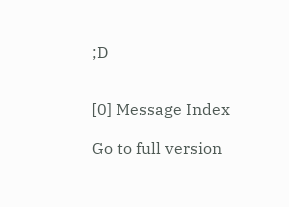;D


[0] Message Index

Go to full version